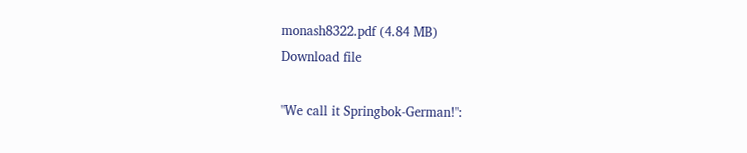monash8322.pdf (4.84 MB)
Download file

"We call it Springbok-German!":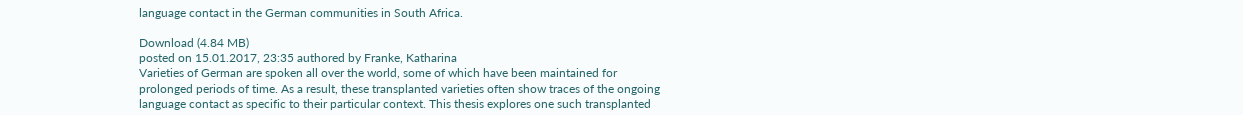language contact in the German communities in South Africa.

Download (4.84 MB)
posted on 15.01.2017, 23:35 authored by Franke, Katharina
Varieties of German are spoken all over the world, some of which have been maintained for prolonged periods of time. As a result, these transplanted varieties often show traces of the ongoing language contact as specific to their particular context. This thesis explores one such transplanted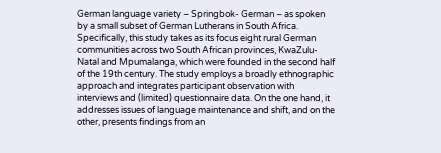German language variety – Springbok- German – as spoken by a small subset of German Lutherans in South Africa. Specifically, this study takes as its focus eight rural German communities across two South African provinces, KwaZulu-Natal and Mpumalanga, which were founded in the second half of the 19th century. The study employs a broadly ethnographic approach and integrates participant observation with interviews and (limited) questionnaire data. On the one hand, it addresses issues of language maintenance and shift, and on the other, presents findings from an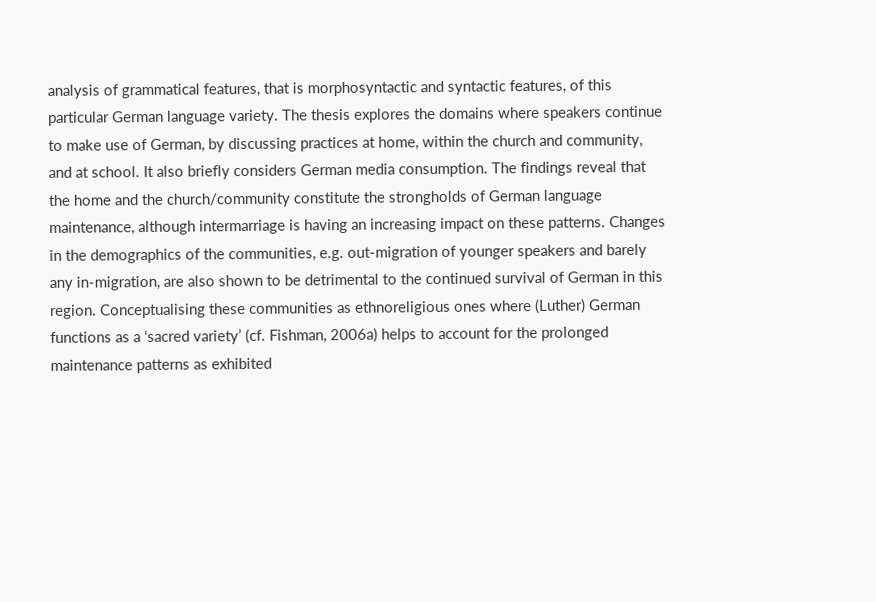analysis of grammatical features, that is morphosyntactic and syntactic features, of this particular German language variety. The thesis explores the domains where speakers continue to make use of German, by discussing practices at home, within the church and community, and at school. It also briefly considers German media consumption. The findings reveal that the home and the church/community constitute the strongholds of German language maintenance, although intermarriage is having an increasing impact on these patterns. Changes in the demographics of the communities, e.g. out-migration of younger speakers and barely any in-migration, are also shown to be detrimental to the continued survival of German in this region. Conceptualising these communities as ethnoreligious ones where (Luther) German functions as a ‘sacred variety’ (cf. Fishman, 2006a) helps to account for the prolonged maintenance patterns as exhibited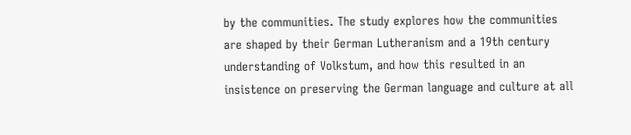by the communities. The study explores how the communities are shaped by their German Lutheranism and a 19th century understanding of Volkstum, and how this resulted in an insistence on preserving the German language and culture at all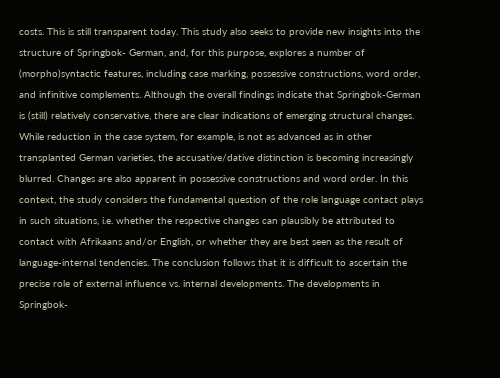costs. This is still transparent today. This study also seeks to provide new insights into the structure of Springbok- German, and, for this purpose, explores a number of (morpho)syntactic features, including case marking, possessive constructions, word order, and infinitive complements. Although the overall findings indicate that Springbok-German is (still) relatively conservative, there are clear indications of emerging structural changes. While reduction in the case system, for example, is not as advanced as in other transplanted German varieties, the accusative/dative distinction is becoming increasingly blurred. Changes are also apparent in possessive constructions and word order. In this context, the study considers the fundamental question of the role language contact plays in such situations, i.e. whether the respective changes can plausibly be attributed to contact with Afrikaans and/or English, or whether they are best seen as the result of language-internal tendencies. The conclusion follows that it is difficult to ascertain the precise role of external influence vs. internal developments. The developments in Springbok-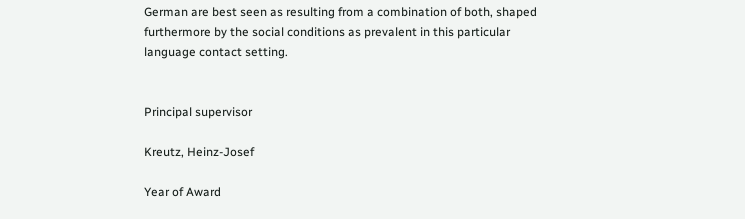German are best seen as resulting from a combination of both, shaped furthermore by the social conditions as prevalent in this particular language contact setting.


Principal supervisor

Kreutz, Heinz-Josef

Year of Award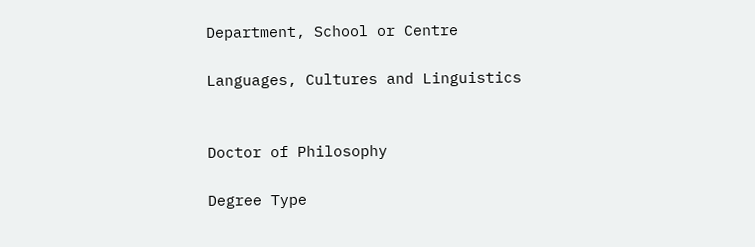Department, School or Centre

Languages, Cultures and Linguistics


Doctor of Philosophy

Degree Type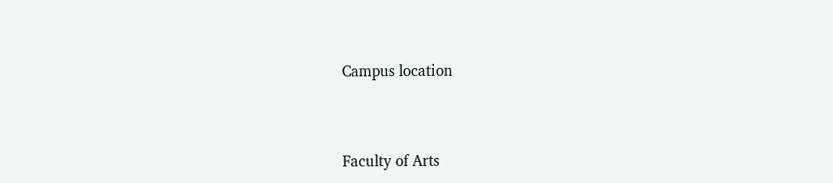Campus location



Faculty of Arts